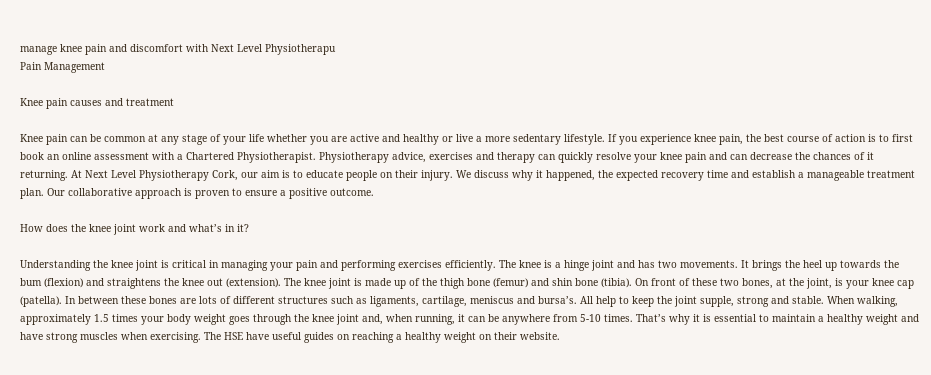manage knee pain and discomfort with Next Level Physiotherapu
Pain Management

Knee pain causes and treatment

Knee pain can be common at any stage of your life whether you are active and healthy or live a more sedentary lifestyle. If you experience knee pain, the best course of action is to first book an online assessment with a Chartered Physiotherapist. Physiotherapy advice, exercises and therapy can quickly resolve your knee pain and can decrease the chances of it returning. At Next Level Physiotherapy Cork, our aim is to educate people on their injury. We discuss why it happened, the expected recovery time and establish a manageable treatment plan. Our collaborative approach is proven to ensure a positive outcome.

How does the knee joint work and what’s in it?

Understanding the knee joint is critical in managing your pain and performing exercises efficiently. The knee is a hinge joint and has two movements. It brings the heel up towards the bum (flexion) and straightens the knee out (extension). The knee joint is made up of the thigh bone (femur) and shin bone (tibia). On front of these two bones, at the joint, is your knee cap (patella). In between these bones are lots of different structures such as ligaments, cartilage, meniscus and bursa’s. All help to keep the joint supple, strong and stable. When walking, approximately 1.5 times your body weight goes through the knee joint and, when running, it can be anywhere from 5-10 times. That’s why it is essential to maintain a healthy weight and have strong muscles when exercising. The HSE have useful guides on reaching a healthy weight on their website.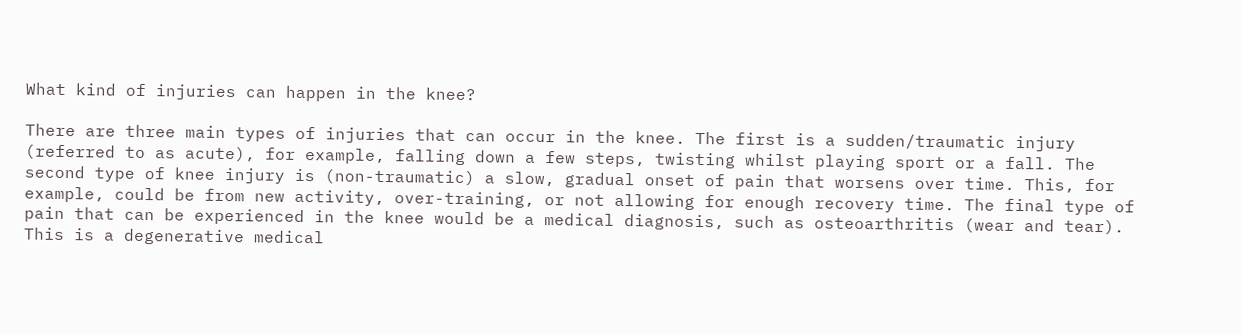What kind of injuries can happen in the knee?

There are three main types of injuries that can occur in the knee. The first is a sudden/traumatic injury (referred to as acute), for example, falling down a few steps, twisting whilst playing sport or a fall. The second type of knee injury is (non-traumatic) a slow, gradual onset of pain that worsens over time. This, for example, could be from new activity, over-training, or not allowing for enough recovery time. The final type of pain that can be experienced in the knee would be a medical diagnosis, such as osteoarthritis (wear and tear). This is a degenerative medical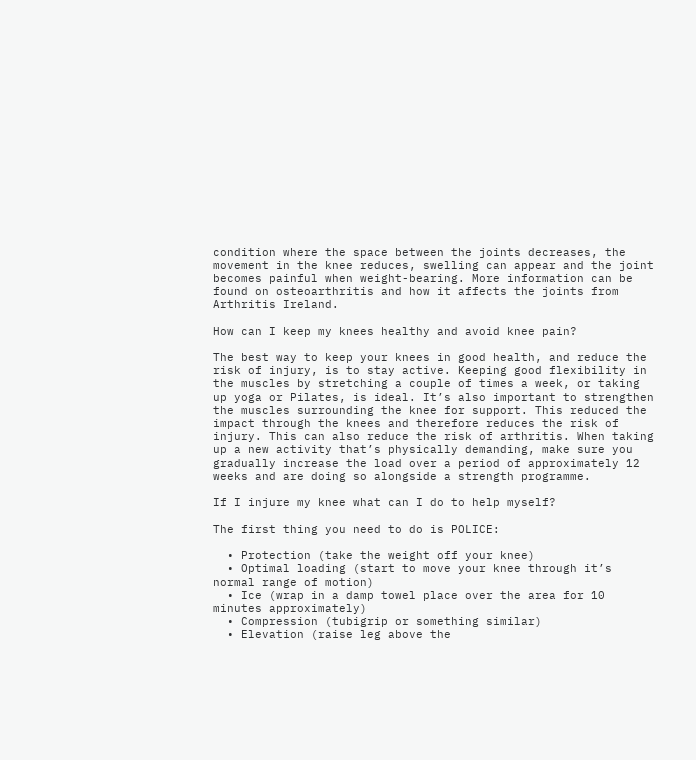condition where the space between the joints decreases, the movement in the knee reduces, swelling can appear and the joint becomes painful when weight-bearing. More information can be found on osteoarthritis and how it affects the joints from Arthritis Ireland.

How can I keep my knees healthy and avoid knee pain?

The best way to keep your knees in good health, and reduce the risk of injury, is to stay active. Keeping good flexibility in the muscles by stretching a couple of times a week, or taking up yoga or Pilates, is ideal. It’s also important to strengthen the muscles surrounding the knee for support. This reduced the impact through the knees and therefore reduces the risk of injury. This can also reduce the risk of arthritis. When taking up a new activity that’s physically demanding, make sure you gradually increase the load over a period of approximately 12 weeks and are doing so alongside a strength programme.

If I injure my knee what can I do to help myself?

The first thing you need to do is POLICE:

  • Protection (take the weight off your knee)
  • Optimal loading (start to move your knee through it’s normal range of motion)
  • Ice (wrap in a damp towel place over the area for 10 minutes approximately)
  • Compression (tubigrip or something similar)
  • Elevation (raise leg above the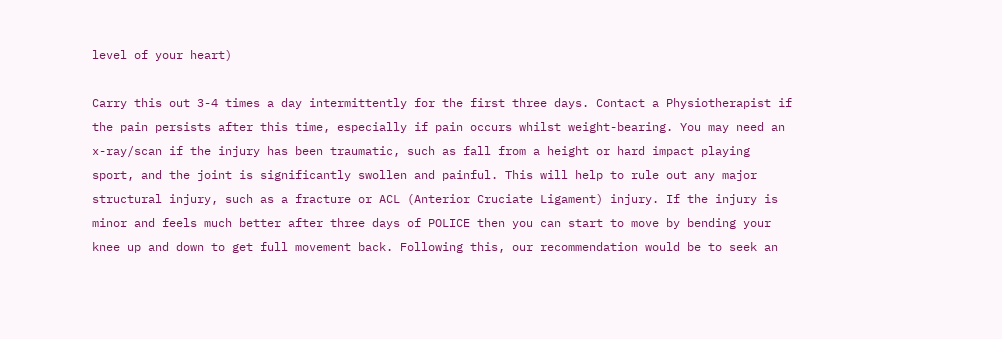level of your heart)

Carry this out 3-4 times a day intermittently for the first three days. Contact a Physiotherapist if the pain persists after this time, especially if pain occurs whilst weight-bearing. You may need an x-ray/scan if the injury has been traumatic, such as fall from a height or hard impact playing sport, and the joint is significantly swollen and painful. This will help to rule out any major structural injury, such as a fracture or ACL (Anterior Cruciate Ligament) injury. If the injury is minor and feels much better after three days of POLICE then you can start to move by bending your knee up and down to get full movement back. Following this, our recommendation would be to seek an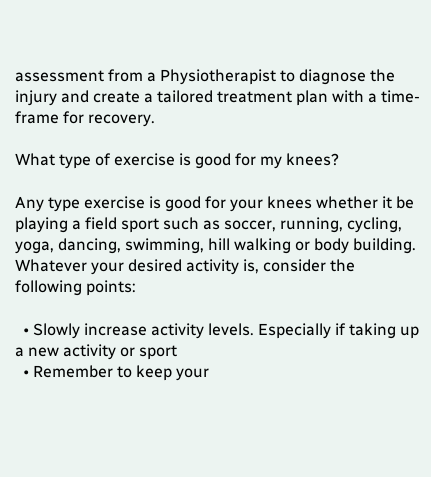assessment from a Physiotherapist to diagnose the injury and create a tailored treatment plan with a time-frame for recovery.

What type of exercise is good for my knees?

Any type exercise is good for your knees whether it be playing a field sport such as soccer, running, cycling, yoga, dancing, swimming, hill walking or body building. Whatever your desired activity is, consider the following points:

  • Slowly increase activity levels. Especially if taking up a new activity or sport
  • Remember to keep your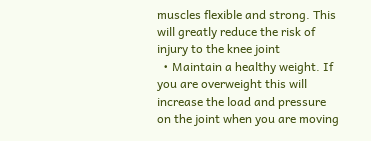muscles flexible and strong. This will greatly reduce the risk of injury to the knee joint
  • Maintain a healthy weight. If you are overweight this will increase the load and pressure on the joint when you are moving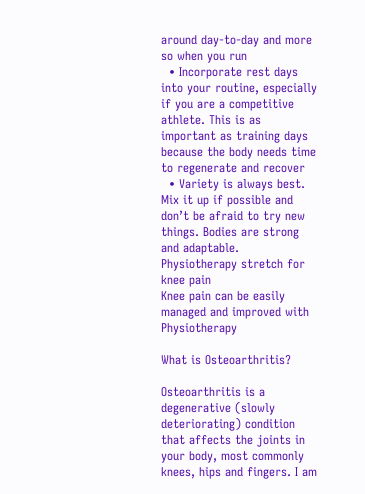around day-to-day and more so when you run
  • Incorporate rest days into your routine, especially if you are a competitive athlete. This is as important as training days because the body needs time to regenerate and recover
  • Variety is always best. Mix it up if possible and don’t be afraid to try new things. Bodies are strong and adaptable.
Physiotherapy stretch for knee pain
Knee pain can be easily managed and improved with Physiotherapy

What is Osteoarthritis?

Osteoarthritis is a degenerative (slowly deteriorating) condition that affects the joints in your body, most commonly knees, hips and fingers. I am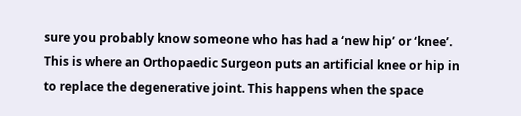sure you probably know someone who has had a ‘new hip’ or ‘knee’. This is where an Orthopaedic Surgeon puts an artificial knee or hip in to replace the degenerative joint. This happens when the space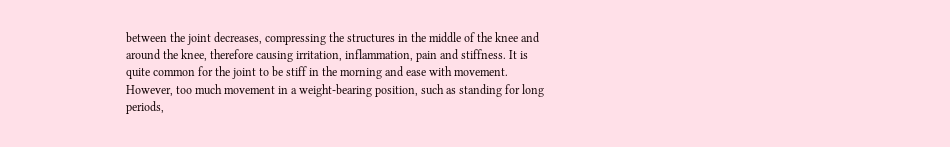between the joint decreases, compressing the structures in the middle of the knee and around the knee, therefore causing irritation, inflammation, pain and stiffness. It is quite common for the joint to be stiff in the morning and ease with movement. However, too much movement in a weight-bearing position, such as standing for long periods,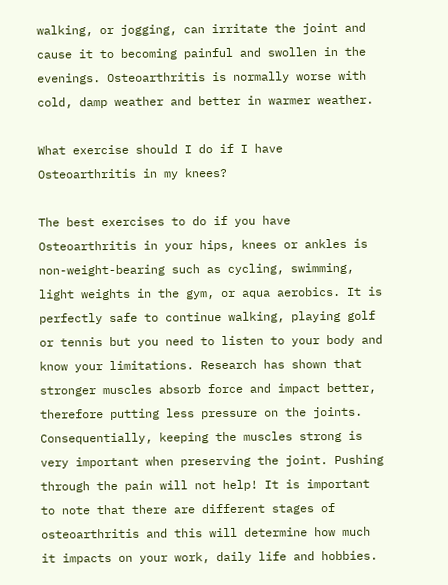walking, or jogging, can irritate the joint and cause it to becoming painful and swollen in the evenings. Osteoarthritis is normally worse with cold, damp weather and better in warmer weather.

What exercise should I do if I have Osteoarthritis in my knees?

The best exercises to do if you have Osteoarthritis in your hips, knees or ankles is non-weight-bearing such as cycling, swimming, light weights in the gym, or aqua aerobics. It is perfectly safe to continue walking, playing golf or tennis but you need to listen to your body and know your limitations. Research has shown that stronger muscles absorb force and impact better, therefore putting less pressure on the joints. Consequentially, keeping the muscles strong is very important when preserving the joint. Pushing through the pain will not help! It is important to note that there are different stages of osteoarthritis and this will determine how much it impacts on your work, daily life and hobbies.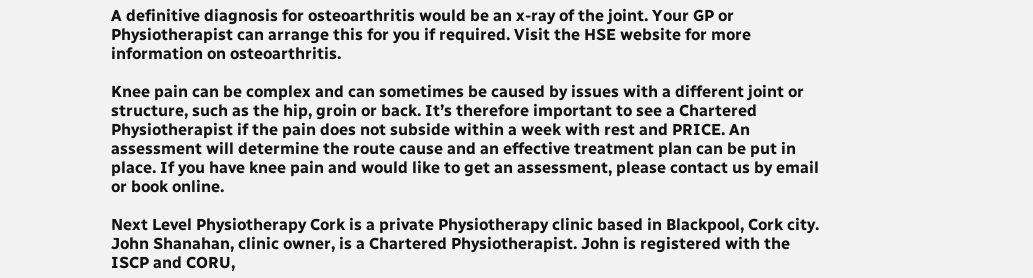A definitive diagnosis for osteoarthritis would be an x-ray of the joint. Your GP or Physiotherapist can arrange this for you if required. Visit the HSE website for more information on osteoarthritis.

Knee pain can be complex and can sometimes be caused by issues with a different joint or structure, such as the hip, groin or back. It’s therefore important to see a Chartered Physiotherapist if the pain does not subside within a week with rest and PRICE. An assessment will determine the route cause and an effective treatment plan can be put in place. If you have knee pain and would like to get an assessment, please contact us by email or book online.

Next Level Physiotherapy Cork is a private Physiotherapy clinic based in Blackpool, Cork city. John Shanahan, clinic owner, is a Chartered Physiotherapist. John is registered with the ISCP and CORU,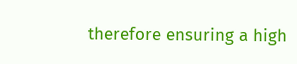therefore ensuring a high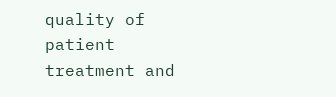quality of patient treatment and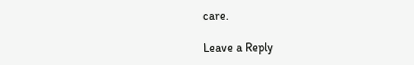care.

Leave a Reply